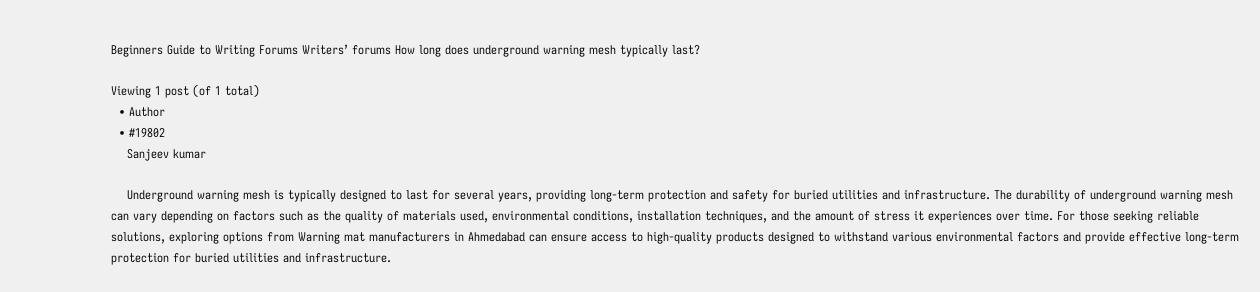Beginners Guide to Writing Forums Writers’ forums How long does underground warning mesh typically last?

Viewing 1 post (of 1 total)
  • Author
  • #19802
    Sanjeev kumar

    Underground warning mesh is typically designed to last for several years, providing long-term protection and safety for buried utilities and infrastructure. The durability of underground warning mesh can vary depending on factors such as the quality of materials used, environmental conditions, installation techniques, and the amount of stress it experiences over time. For those seeking reliable solutions, exploring options from Warning mat manufacturers in Ahmedabad can ensure access to high-quality products designed to withstand various environmental factors and provide effective long-term protection for buried utilities and infrastructure.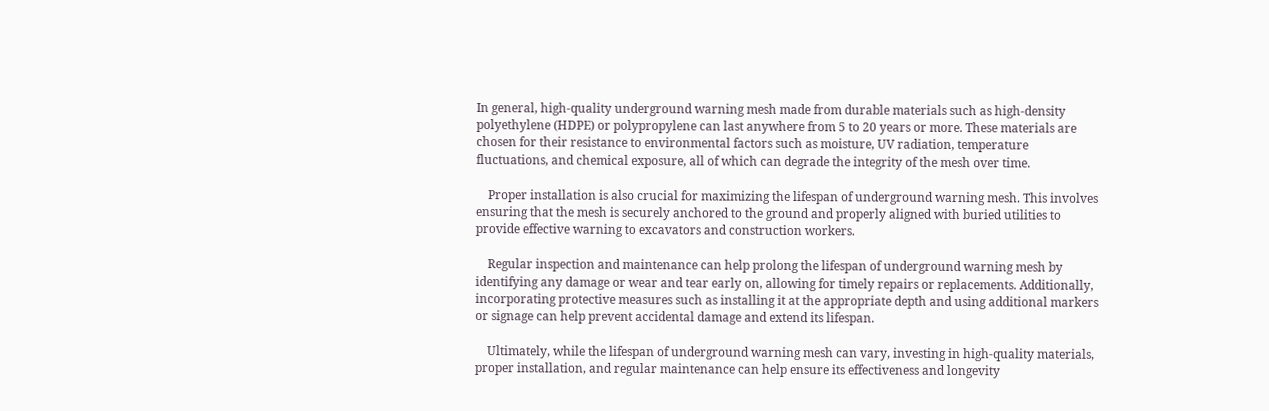In general, high-quality underground warning mesh made from durable materials such as high-density polyethylene (HDPE) or polypropylene can last anywhere from 5 to 20 years or more. These materials are chosen for their resistance to environmental factors such as moisture, UV radiation, temperature fluctuations, and chemical exposure, all of which can degrade the integrity of the mesh over time.

    Proper installation is also crucial for maximizing the lifespan of underground warning mesh. This involves ensuring that the mesh is securely anchored to the ground and properly aligned with buried utilities to provide effective warning to excavators and construction workers.

    Regular inspection and maintenance can help prolong the lifespan of underground warning mesh by identifying any damage or wear and tear early on, allowing for timely repairs or replacements. Additionally, incorporating protective measures such as installing it at the appropriate depth and using additional markers or signage can help prevent accidental damage and extend its lifespan.

    Ultimately, while the lifespan of underground warning mesh can vary, investing in high-quality materials, proper installation, and regular maintenance can help ensure its effectiveness and longevity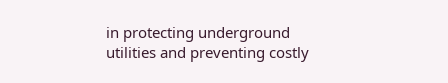in protecting underground utilities and preventing costly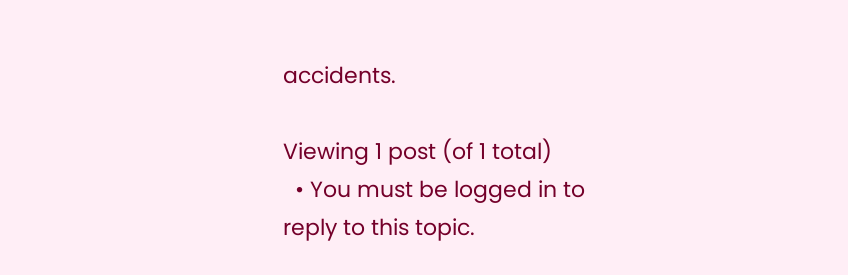accidents.

Viewing 1 post (of 1 total)
  • You must be logged in to reply to this topic.